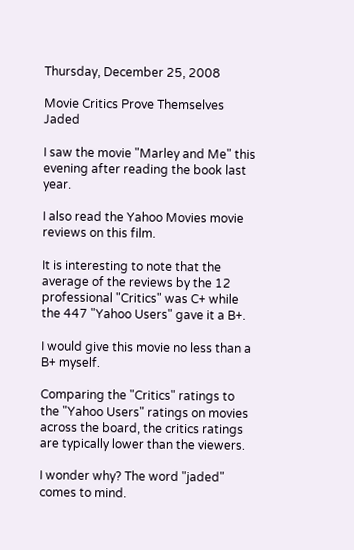Thursday, December 25, 2008

Movie Critics Prove Themselves Jaded

I saw the movie "Marley and Me" this evening after reading the book last year.

I also read the Yahoo Movies movie reviews on this film.

It is interesting to note that the average of the reviews by the 12 professional "Critics" was C+ while the 447 "Yahoo Users" gave it a B+.

I would give this movie no less than a B+ myself.

Comparing the "Critics" ratings to the "Yahoo Users" ratings on movies across the board, the critics ratings are typically lower than the viewers.

I wonder why? The word "jaded" comes to mind.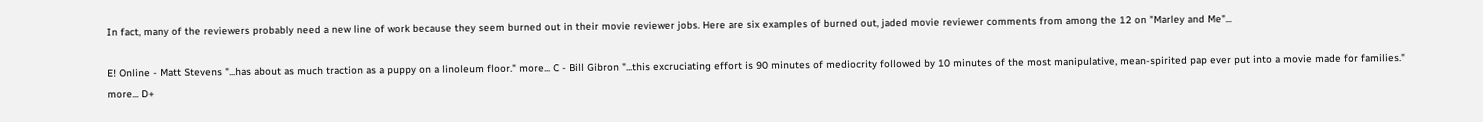In fact, many of the reviewers probably need a new line of work because they seem burned out in their movie reviewer jobs. Here are six examples of burned out, jaded movie reviewer comments from among the 12 on "Marley and Me"...

E! Online - Matt Stevens "...has about as much traction as a puppy on a linoleum floor." more... C - Bill Gibron "...this excruciating effort is 90 minutes of mediocrity followed by 10 minutes of the most manipulative, mean-spirited pap ever put into a movie made for families." more... D+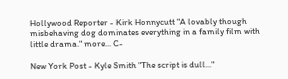Hollywood Reporter - Kirk Honnycutt "A lovably though misbehaving dog dominates everything in a family film with little drama." more... C-

New York Post - Kyle Smith "The script is dull..."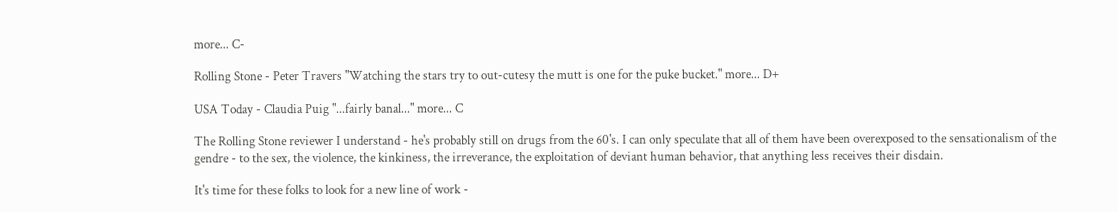more... C-

Rolling Stone - Peter Travers "Watching the stars try to out-cutesy the mutt is one for the puke bucket." more... D+

USA Today - Claudia Puig "...fairly banal..." more... C

The Rolling Stone reviewer I understand - he's probably still on drugs from the 60's. I can only speculate that all of them have been overexposed to the sensationalism of the gendre - to the sex, the violence, the kinkiness, the irreverance, the exploitation of deviant human behavior, that anything less receives their disdain.

It's time for these folks to look for a new line of work -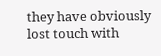they have obviously lost touch with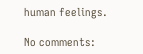human feelings.

No comments: